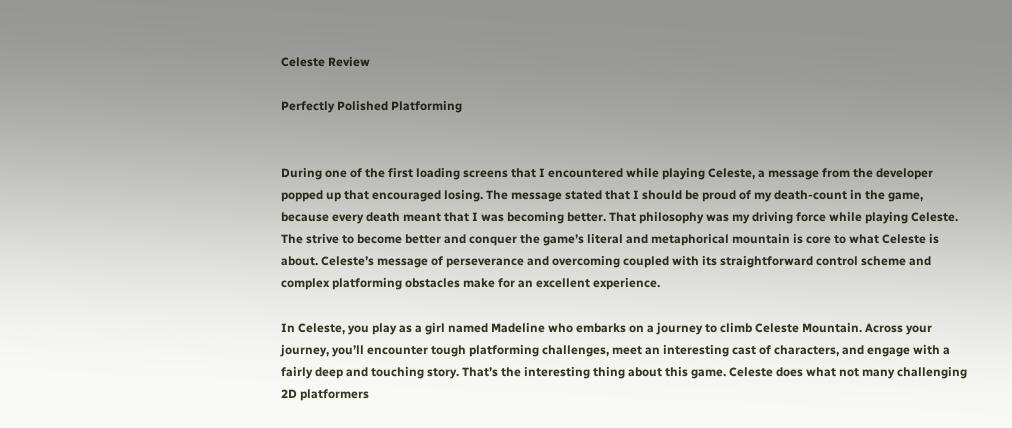Celeste Review

Perfectly Polished Platforming


During one of the first loading screens that I encountered while playing Celeste, a message from the developer popped up that encouraged losing. The message stated that I should be proud of my death-count in the game, because every death meant that I was becoming better. That philosophy was my driving force while playing Celeste. The strive to become better and conquer the game’s literal and metaphorical mountain is core to what Celeste is about. Celeste’s message of perseverance and overcoming coupled with its straightforward control scheme and complex platforming obstacles make for an excellent experience.

In Celeste, you play as a girl named Madeline who embarks on a journey to climb Celeste Mountain. Across your journey, you’ll encounter tough platforming challenges, meet an interesting cast of characters, and engage with a fairly deep and touching story. That’s the interesting thing about this game. Celeste does what not many challenging 2D platformers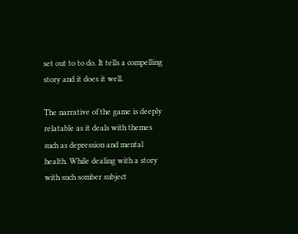set out to to do. It tells a compelling story and it does it well.

The narrative of the game is deeply relatable as it deals with themes such as depression and mental health. While dealing with a story with such somber subject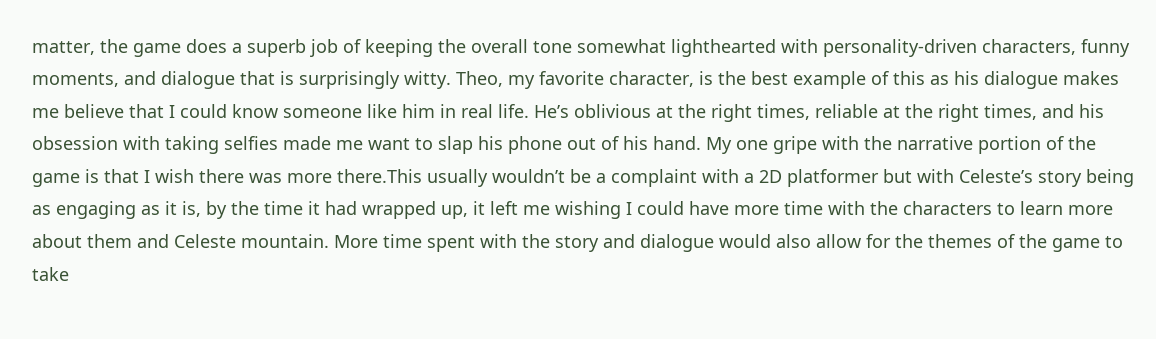matter, the game does a superb job of keeping the overall tone somewhat lighthearted with personality-driven characters, funny moments, and dialogue that is surprisingly witty. Theo, my favorite character, is the best example of this as his dialogue makes me believe that I could know someone like him in real life. He’s oblivious at the right times, reliable at the right times, and his obsession with taking selfies made me want to slap his phone out of his hand. My one gripe with the narrative portion of the game is that I wish there was more there.This usually wouldn’t be a complaint with a 2D platformer but with Celeste’s story being as engaging as it is, by the time it had wrapped up, it left me wishing I could have more time with the characters to learn more about them and Celeste mountain. More time spent with the story and dialogue would also allow for the themes of the game to take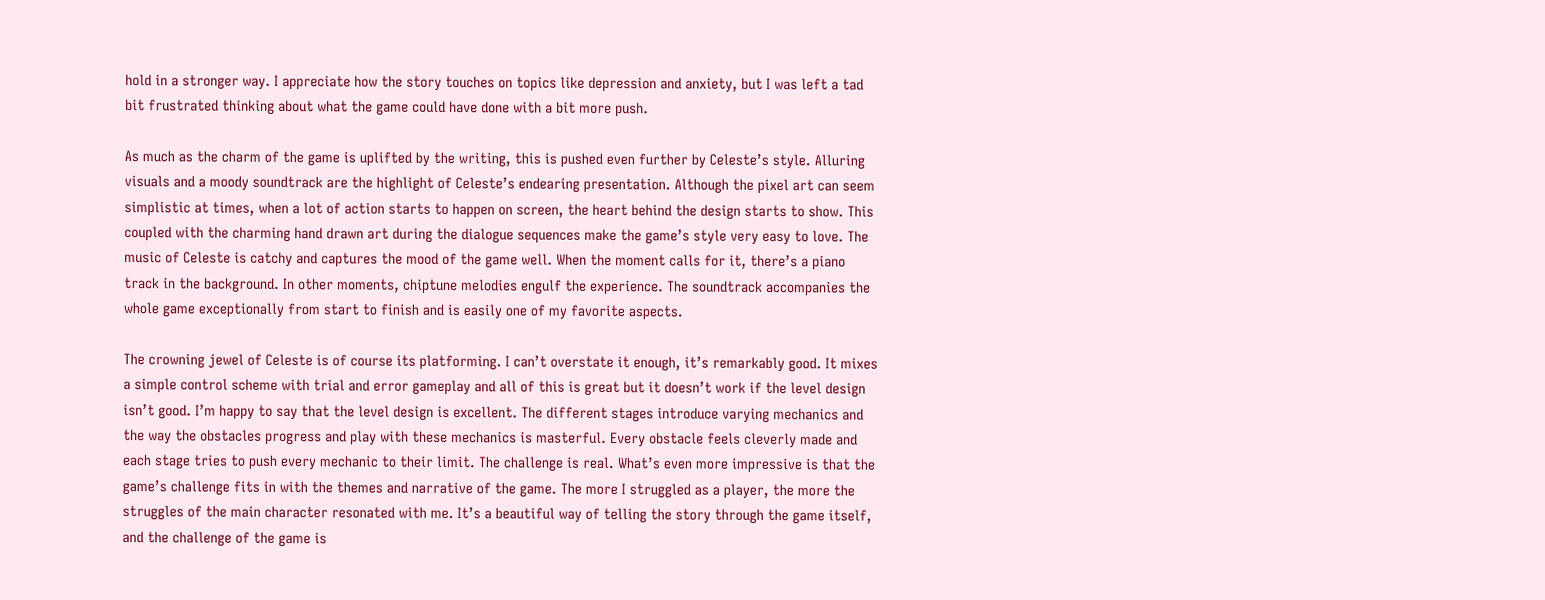hold in a stronger way. I appreciate how the story touches on topics like depression and anxiety, but I was left a tad bit frustrated thinking about what the game could have done with a bit more push.

As much as the charm of the game is uplifted by the writing, this is pushed even further by Celeste’s style. Alluring visuals and a moody soundtrack are the highlight of Celeste’s endearing presentation. Although the pixel art can seem simplistic at times, when a lot of action starts to happen on screen, the heart behind the design starts to show. This coupled with the charming hand drawn art during the dialogue sequences make the game’s style very easy to love. The music of Celeste is catchy and captures the mood of the game well. When the moment calls for it, there’s a piano track in the background. In other moments, chiptune melodies engulf the experience. The soundtrack accompanies the whole game exceptionally from start to finish and is easily one of my favorite aspects.

The crowning jewel of Celeste is of course its platforming. I can’t overstate it enough, it’s remarkably good. It mixes a simple control scheme with trial and error gameplay and all of this is great but it doesn’t work if the level design isn’t good. I’m happy to say that the level design is excellent. The different stages introduce varying mechanics and the way the obstacles progress and play with these mechanics is masterful. Every obstacle feels cleverly made and each stage tries to push every mechanic to their limit. The challenge is real. What’s even more impressive is that the game’s challenge fits in with the themes and narrative of the game. The more I struggled as a player, the more the struggles of the main character resonated with me. It’s a beautiful way of telling the story through the game itself, and the challenge of the game is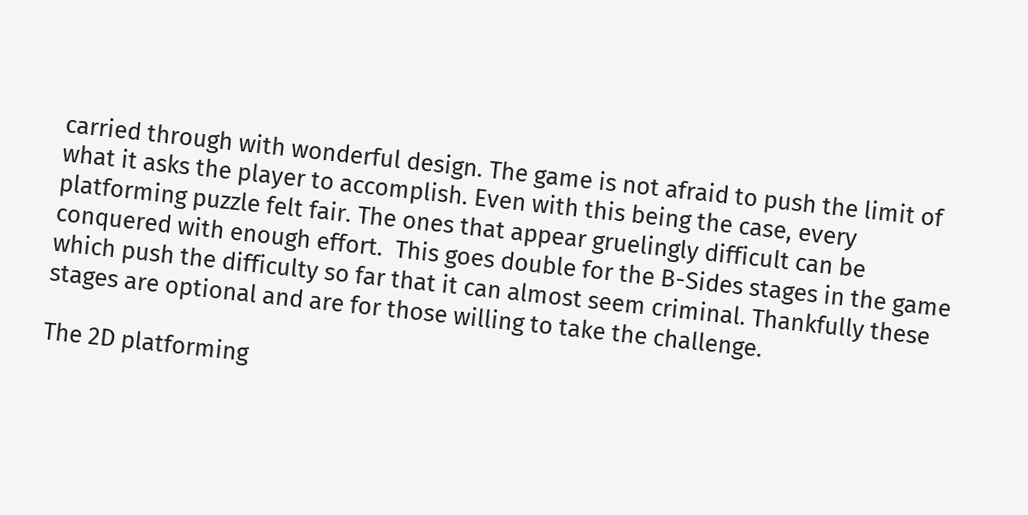carried through with wonderful design. The game is not afraid to push the limit of what it asks the player to accomplish. Even with this being the case, every platforming puzzle felt fair. The ones that appear gruelingly difficult can be conquered with enough effort.  This goes double for the B-Sides stages in the game which push the difficulty so far that it can almost seem criminal. Thankfully these stages are optional and are for those willing to take the challenge.

The 2D platforming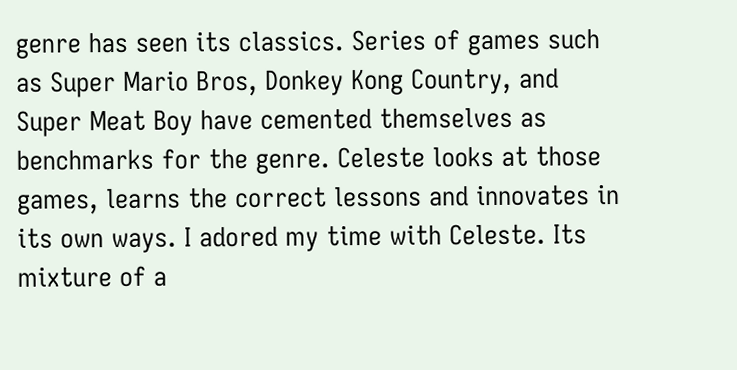genre has seen its classics. Series of games such as Super Mario Bros, Donkey Kong Country, and Super Meat Boy have cemented themselves as benchmarks for the genre. Celeste looks at those games, learns the correct lessons and innovates in its own ways. I adored my time with Celeste. Its mixture of a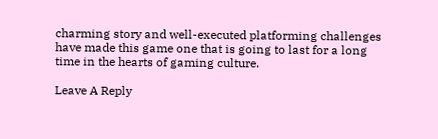charming story and well-executed platforming challenges have made this game one that is going to last for a long time in the hearts of gaming culture.

Leave A Reply